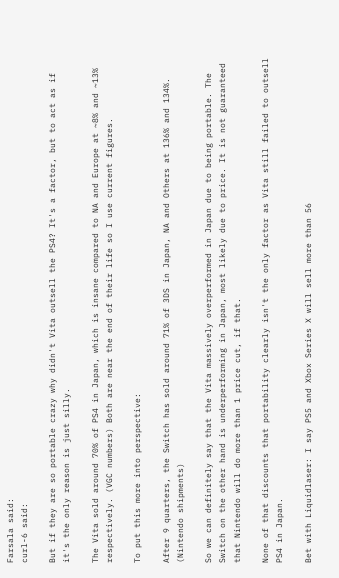Farsala said:
curl-6 said:

But if they are so portable crazy why didn't Vita outsell the PS4? It's a factor, but to act as if it's the only reason is just silly.

The Vita sold around 70% of PS4 in Japan, which is insane compared to NA and Europe at ~8% and ~13% respectively. (VGC numbers) Both are near the end of their life so I use current figures.

To put this more into perspective:

After 9 quarters, the Switch has sold around 71% of 3DS in Japan, NA and Others at 136% and 134%. (Nintendo shipments)

So we can definitely say that the Vita massively overperformed in Japan due to being portable. The Switch on the other hand is underperforming in Japan, most likely due to price. It is not guaranteed that Nintendo will do more than 1 price cut, if that.

None of that discounts that portability clearly isn't the only factor as Vita still failed to outsell PS4 in Japan.

Bet with Liquidlaser: I say PS5 and Xbox Series X will sell more than 56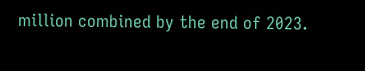million combined by the end of 2023.